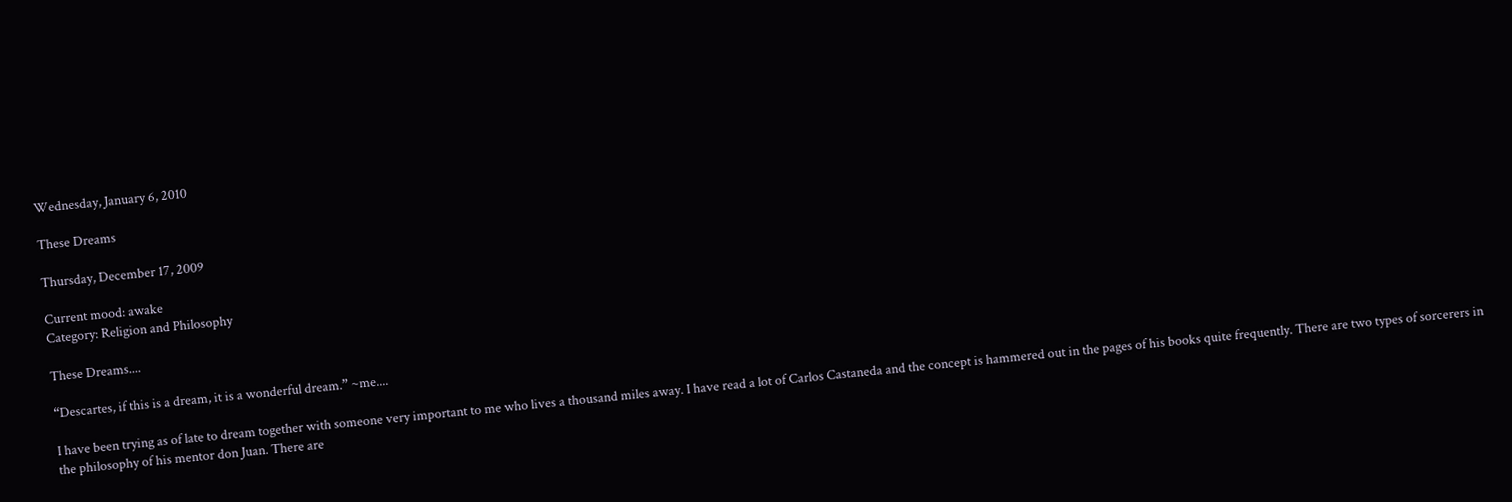Wednesday, January 6, 2010

These Dreams

Thursday, December 17, 2009

Current mood: awake
Category: Religion and Philosophy

These Dreams....

“Descartes, if this is a dream, it is a wonderful dream.” ~me....

I have been trying as of late to dream together with someone very important to me who lives a thousand miles away. I have read a lot of Carlos Castaneda and the concept is hammered out in the pages of his books quite frequently. There are two types of sorcerers in the philosophy of his mentor don Juan. There are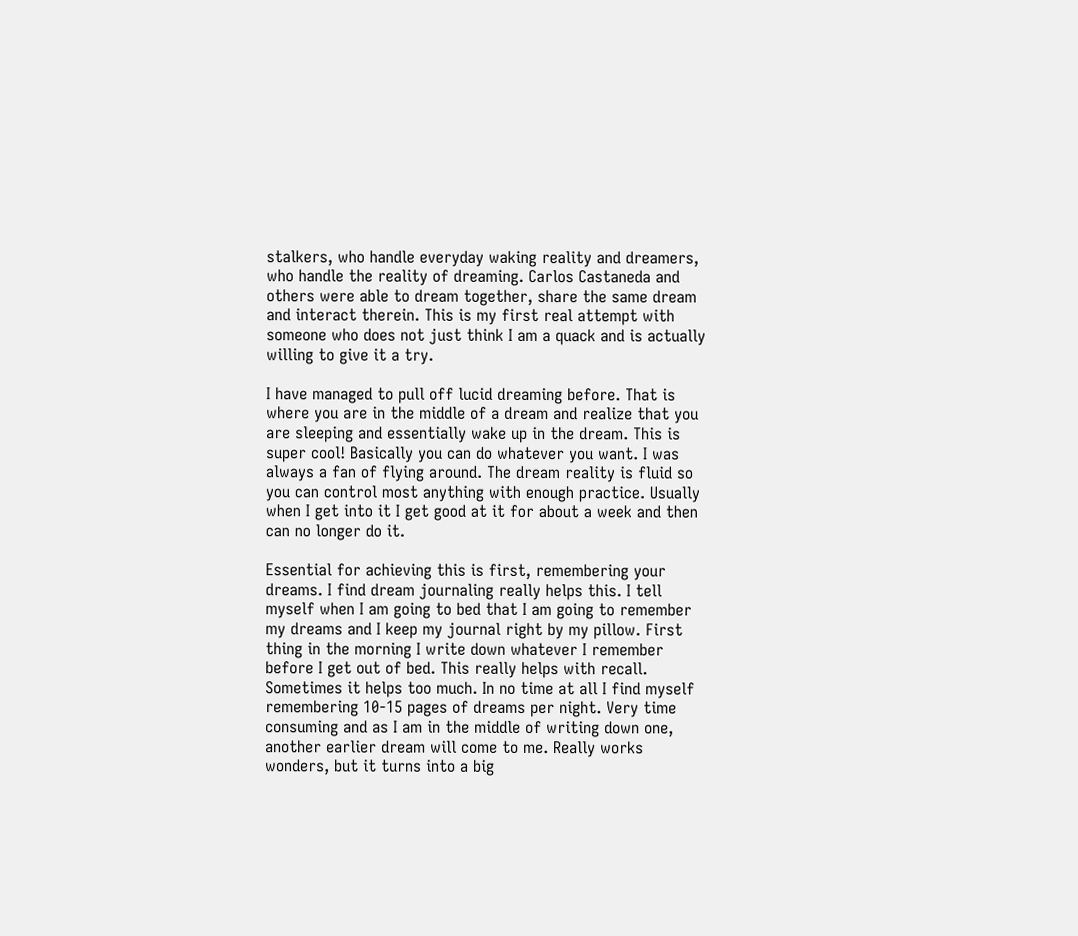stalkers, who handle everyday waking reality and dreamers, who handle the reality of dreaming. Carlos Castaneda and others were able to dream together, share the same dream and interact therein. This is my first real attempt with someone who does not just think I am a quack and is actually willing to give it a try.

I have managed to pull off lucid dreaming before. That is where you are in the middle of a dream and realize that you are sleeping and essentially wake up in the dream. This is super cool! Basically you can do whatever you want. I was always a fan of flying around. The dream reality is fluid so you can control most anything with enough practice. Usually when I get into it I get good at it for about a week and then can no longer do it.

Essential for achieving this is first, remembering your dreams. I find dream journaling really helps this. I tell myself when I am going to bed that I am going to remember my dreams and I keep my journal right by my pillow. First thing in the morning I write down whatever I remember before I get out of bed. This really helps with recall. Sometimes it helps too much. In no time at all I find myself remembering 10-15 pages of dreams per night. Very time consuming and as I am in the middle of writing down one, another earlier dream will come to me. Really works wonders, but it turns into a big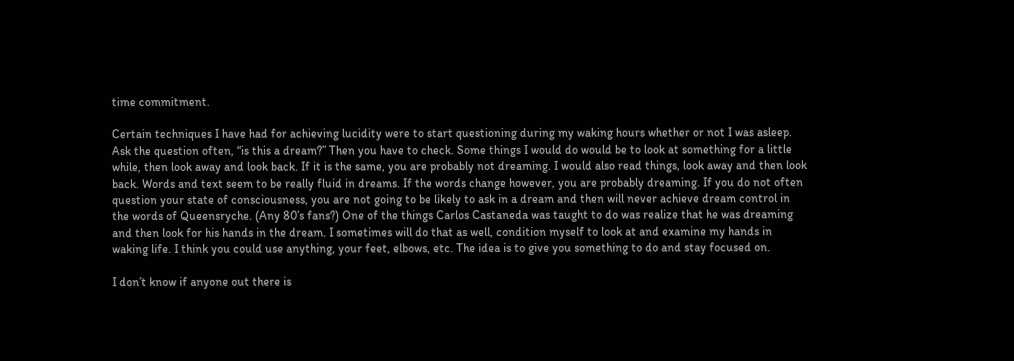time commitment.

Certain techniques I have had for achieving lucidity were to start questioning during my waking hours whether or not I was asleep. Ask the question often, “is this a dream?” Then you have to check. Some things I would do would be to look at something for a little while, then look away and look back. If it is the same, you are probably not dreaming. I would also read things, look away and then look back. Words and text seem to be really fluid in dreams. If the words change however, you are probably dreaming. If you do not often question your state of consciousness, you are not going to be likely to ask in a dream and then will never achieve dream control in the words of Queensryche. (Any 80’s fans?) One of the things Carlos Castaneda was taught to do was realize that he was dreaming and then look for his hands in the dream. I sometimes will do that as well, condition myself to look at and examine my hands in waking life. I think you could use anything, your feet, elbows, etc. The idea is to give you something to do and stay focused on.

I don’t know if anyone out there is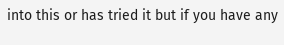into this or has tried it but if you have any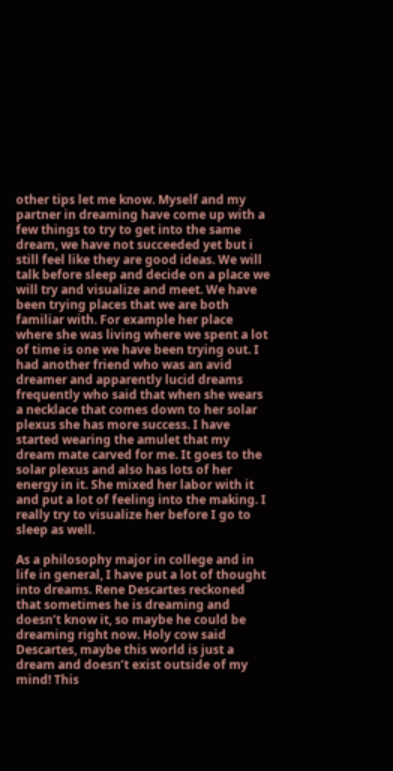other tips let me know. Myself and my partner in dreaming have come up with a few things to try to get into the same dream, we have not succeeded yet but i still feel like they are good ideas. We will talk before sleep and decide on a place we will try and visualize and meet. We have been trying places that we are both familiar with. For example her place where she was living where we spent a lot of time is one we have been trying out. I had another friend who was an avid dreamer and apparently lucid dreams frequently who said that when she wears a necklace that comes down to her solar plexus she has more success. I have started wearing the amulet that my dream mate carved for me. It goes to the solar plexus and also has lots of her energy in it. She mixed her labor with it and put a lot of feeling into the making. I really try to visualize her before I go to sleep as well.

As a philosophy major in college and in life in general, I have put a lot of thought into dreams. Rene Descartes reckoned that sometimes he is dreaming and doesn’t know it, so maybe he could be dreaming right now. Holy cow said Descartes, maybe this world is just a dream and doesn’t exist outside of my mind! This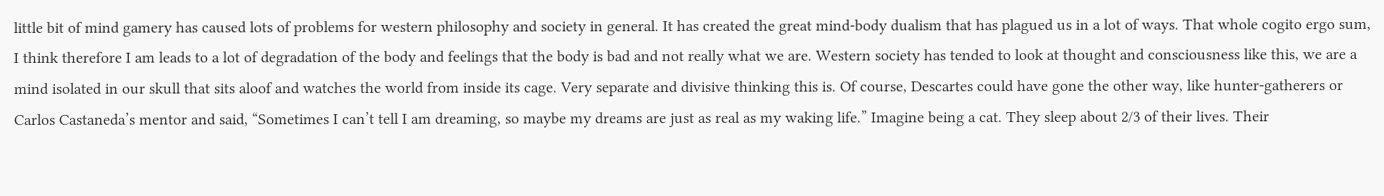little bit of mind gamery has caused lots of problems for western philosophy and society in general. It has created the great mind-body dualism that has plagued us in a lot of ways. That whole cogito ergo sum, I think therefore I am leads to a lot of degradation of the body and feelings that the body is bad and not really what we are. Western society has tended to look at thought and consciousness like this, we are a mind isolated in our skull that sits aloof and watches the world from inside its cage. Very separate and divisive thinking this is. Of course, Descartes could have gone the other way, like hunter-gatherers or Carlos Castaneda’s mentor and said, “Sometimes I can’t tell I am dreaming, so maybe my dreams are just as real as my waking life.” Imagine being a cat. They sleep about 2/3 of their lives. Their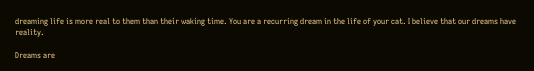dreaming life is more real to them than their waking time. You are a recurring dream in the life of your cat. I believe that our dreams have reality.

Dreams are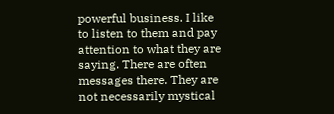powerful business. I like to listen to them and pay attention to what they are saying. There are often messages there. They are not necessarily mystical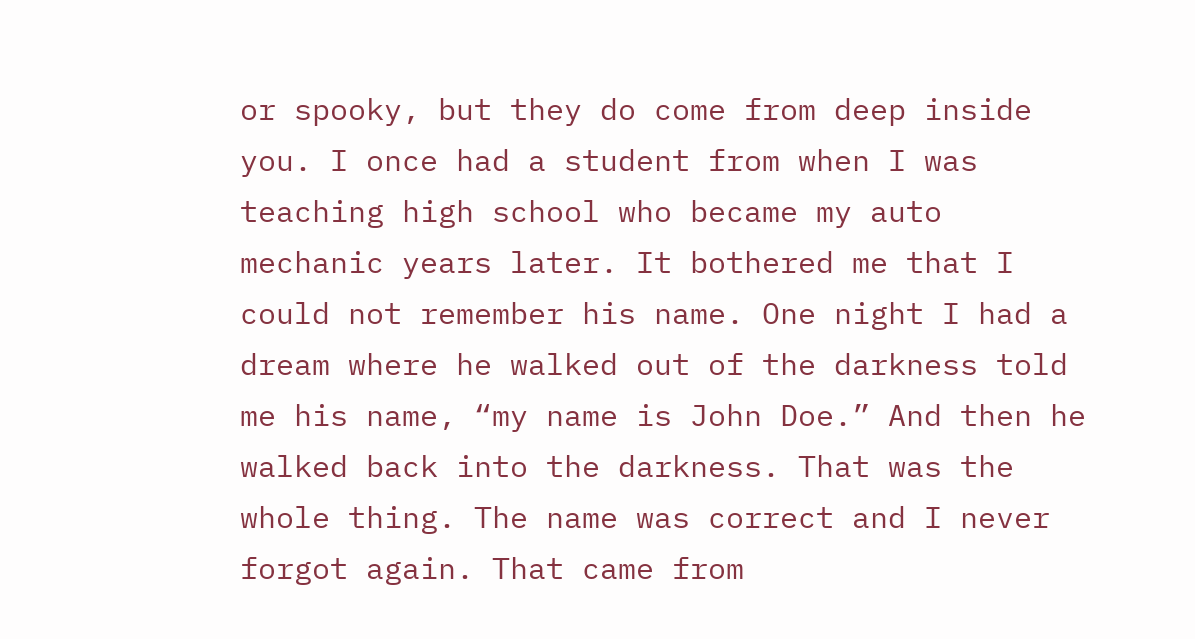or spooky, but they do come from deep inside you. I once had a student from when I was teaching high school who became my auto mechanic years later. It bothered me that I could not remember his name. One night I had a dream where he walked out of the darkness told me his name, “my name is John Doe.” And then he walked back into the darkness. That was the whole thing. The name was correct and I never forgot again. That came from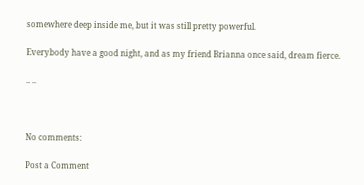somewhere deep inside me, but it was still pretty powerful.

Everybody have a good night, and as my friend Brianna once said, dream fierce.

.. ..



No comments:

Post a Comment